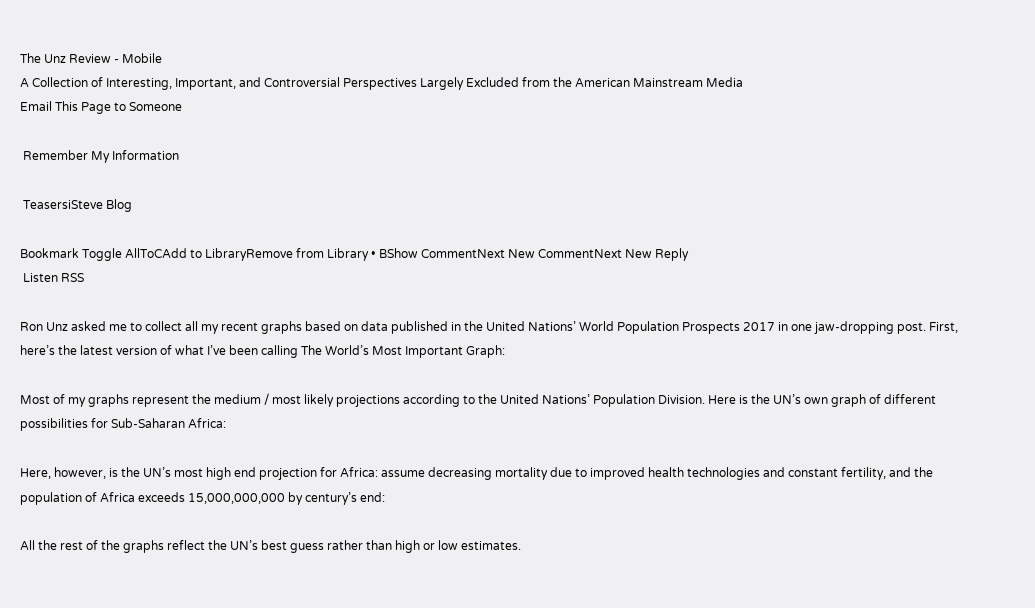The Unz Review - Mobile
A Collection of Interesting, Important, and Controversial Perspectives Largely Excluded from the American Mainstream Media
Email This Page to Someone

 Remember My Information

 TeasersiSteve Blog

Bookmark Toggle AllToCAdd to LibraryRemove from Library • BShow CommentNext New CommentNext New Reply
 Listen RSS

Ron Unz asked me to collect all my recent graphs based on data published in the United Nations’ World Population Prospects 2017 in one jaw-dropping post. First, here’s the latest version of what I’ve been calling The World’s Most Important Graph:

Most of my graphs represent the medium / most likely projections according to the United Nations’ Population Division. Here is the UN’s own graph of different possibilities for Sub-Saharan Africa:

Here, however, is the UN’s most high end projection for Africa: assume decreasing mortality due to improved health technologies and constant fertility, and the population of Africa exceeds 15,000,000,000 by century’s end:

All the rest of the graphs reflect the UN’s best guess rather than high or low estimates.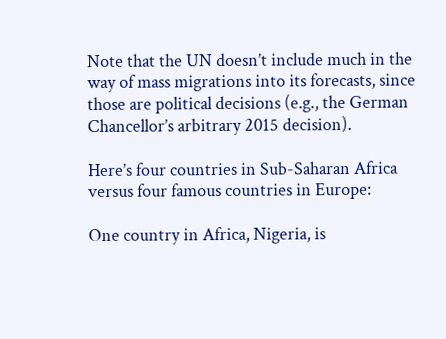Note that the UN doesn’t include much in the way of mass migrations into its forecasts, since those are political decisions (e.g., the German Chancellor’s arbitrary 2015 decision).

Here’s four countries in Sub-Saharan Africa versus four famous countries in Europe:

One country in Africa, Nigeria, is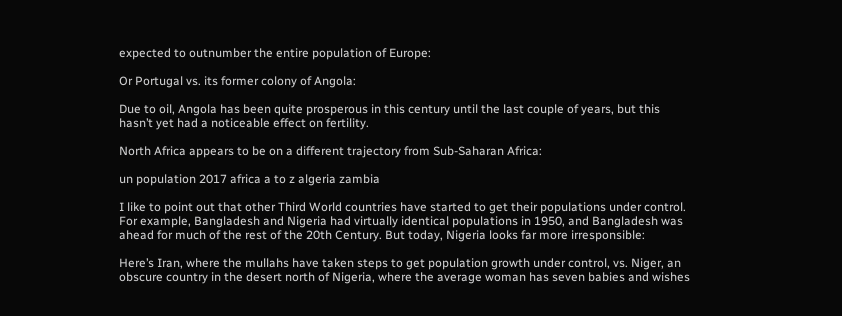expected to outnumber the entire population of Europe:

Or Portugal vs. its former colony of Angola:

Due to oil, Angola has been quite prosperous in this century until the last couple of years, but this hasn’t yet had a noticeable effect on fertility.

North Africa appears to be on a different trajectory from Sub-Saharan Africa:

un population 2017 africa a to z algeria zambia

I like to point out that other Third World countries have started to get their populations under control. For example, Bangladesh and Nigeria had virtually identical populations in 1950, and Bangladesh was ahead for much of the rest of the 20th Century. But today, Nigeria looks far more irresponsible:

Here’s Iran, where the mullahs have taken steps to get population growth under control, vs. Niger, an obscure country in the desert north of Nigeria, where the average woman has seven babies and wishes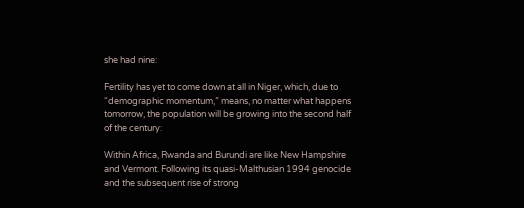she had nine:

Fertility has yet to come down at all in Niger, which, due to “demographic momentum,” means, no matter what happens tomorrow, the population will be growing into the second half of the century:

Within Africa, Rwanda and Burundi are like New Hampshire and Vermont. Following its quasi-Malthusian 1994 genocide and the subsequent rise of strong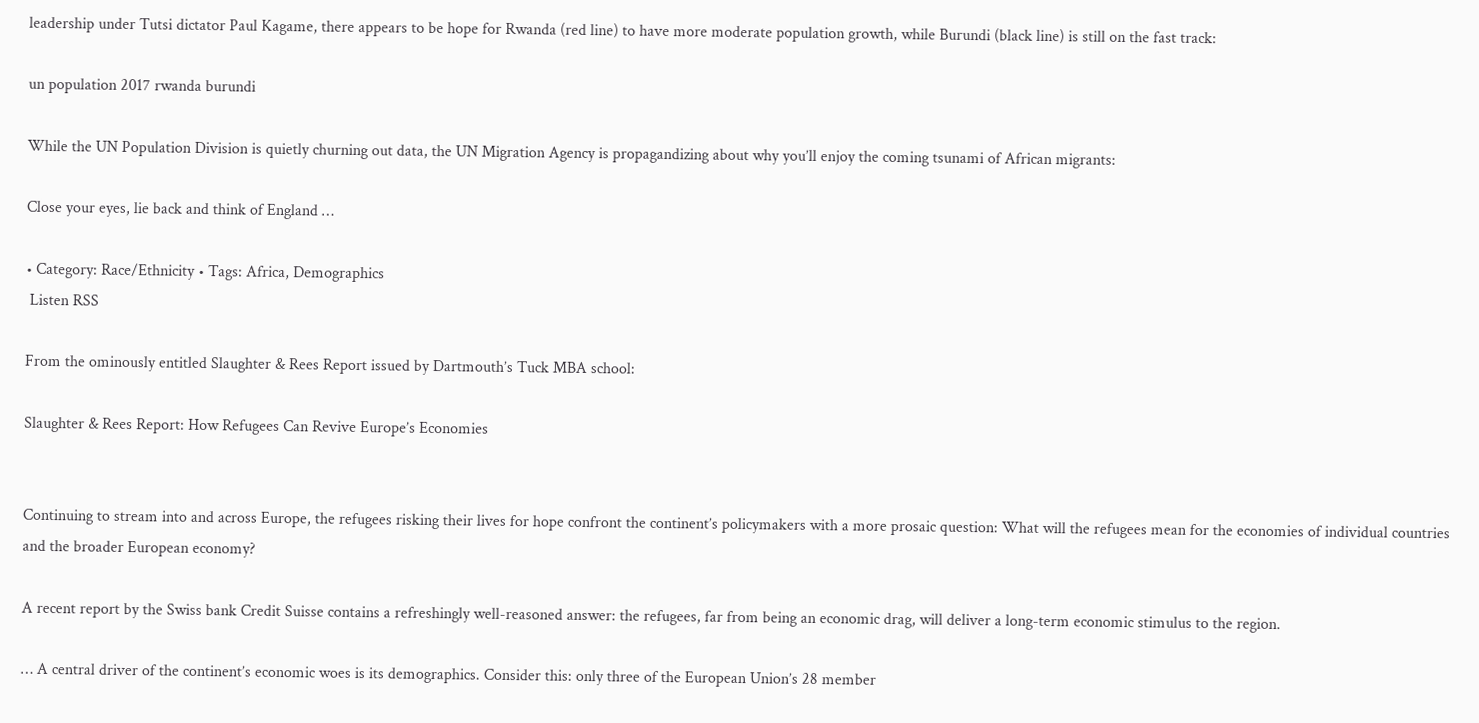leadership under Tutsi dictator Paul Kagame, there appears to be hope for Rwanda (red line) to have more moderate population growth, while Burundi (black line) is still on the fast track:

un population 2017 rwanda burundi

While the UN Population Division is quietly churning out data, the UN Migration Agency is propagandizing about why you’ll enjoy the coming tsunami of African migrants:

Close your eyes, lie back and think of England …

• Category: Race/Ethnicity • Tags: Africa, Demographics
 Listen RSS

From the ominously entitled Slaughter & Rees Report issued by Dartmouth’s Tuck MBA school:

Slaughter & Rees Report: How Refugees Can Revive Europe’s Economies


Continuing to stream into and across Europe, the refugees risking their lives for hope confront the continent’s policymakers with a more prosaic question: What will the refugees mean for the economies of individual countries and the broader European economy?

A recent report by the Swiss bank Credit Suisse contains a refreshingly well-reasoned answer: the refugees, far from being an economic drag, will deliver a long-term economic stimulus to the region.

… A central driver of the continent’s economic woes is its demographics. Consider this: only three of the European Union’s 28 member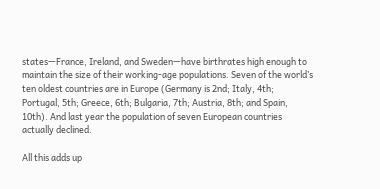states—France, Ireland, and Sweden—have birthrates high enough to maintain the size of their working-age populations. Seven of the world’s ten oldest countries are in Europe (Germany is 2nd; Italy, 4th; Portugal, 5th; Greece, 6th; Bulgaria, 7th; Austria, 8th; and Spain, 10th). And last year the population of seven European countries actually declined.

All this adds up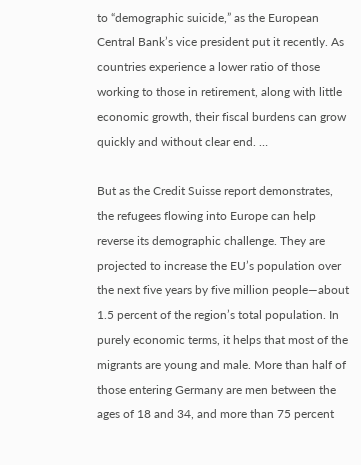to “demographic suicide,” as the European Central Bank’s vice president put it recently. As countries experience a lower ratio of those working to those in retirement, along with little economic growth, their fiscal burdens can grow quickly and without clear end. …

But as the Credit Suisse report demonstrates, the refugees flowing into Europe can help reverse its demographic challenge. They are projected to increase the EU’s population over the next five years by five million people—about 1.5 percent of the region’s total population. In purely economic terms, it helps that most of the migrants are young and male. More than half of those entering Germany are men between the ages of 18 and 34, and more than 75 percent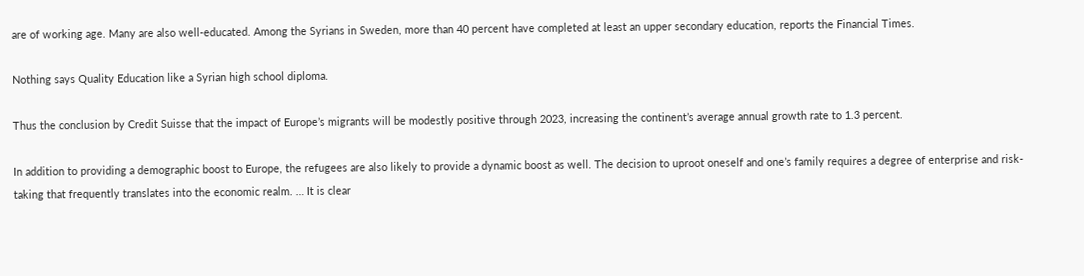are of working age. Many are also well-educated. Among the Syrians in Sweden, more than 40 percent have completed at least an upper secondary education, reports the Financial Times.

Nothing says Quality Education like a Syrian high school diploma.

Thus the conclusion by Credit Suisse that the impact of Europe’s migrants will be modestly positive through 2023, increasing the continent’s average annual growth rate to 1.3 percent.

In addition to providing a demographic boost to Europe, the refugees are also likely to provide a dynamic boost as well. The decision to uproot oneself and one’s family requires a degree of enterprise and risk-taking that frequently translates into the economic realm. … It is clear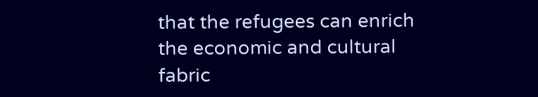that the refugees can enrich the economic and cultural fabric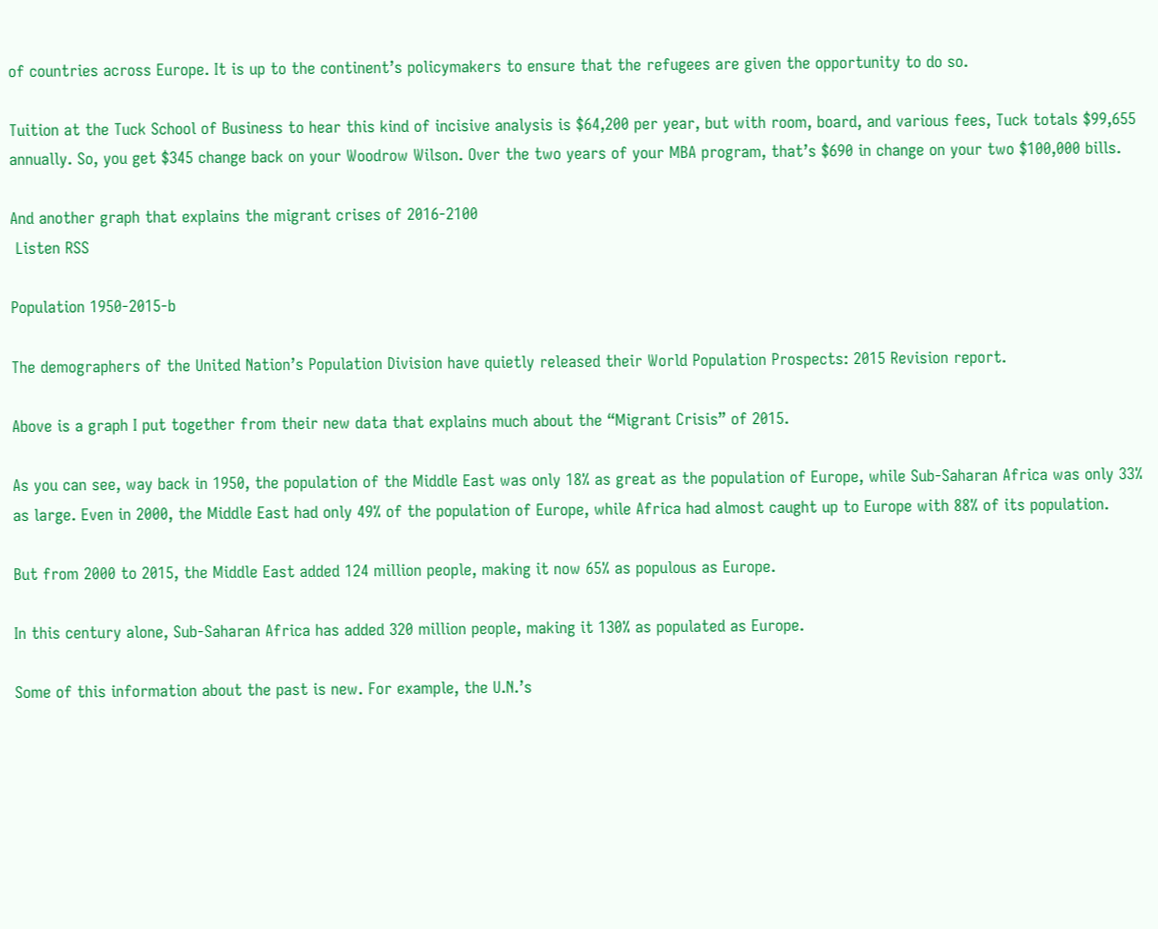of countries across Europe. It is up to the continent’s policymakers to ensure that the refugees are given the opportunity to do so.

Tuition at the Tuck School of Business to hear this kind of incisive analysis is $64,200 per year, but with room, board, and various fees, Tuck totals $99,655 annually. So, you get $345 change back on your Woodrow Wilson. Over the two years of your MBA program, that’s $690 in change on your two $100,000 bills.

And another graph that explains the migrant crises of 2016-2100
 Listen RSS

Population 1950-2015-b

The demographers of the United Nation’s Population Division have quietly released their World Population Prospects: 2015 Revision report.

Above is a graph I put together from their new data that explains much about the “Migrant Crisis” of 2015.

As you can see, way back in 1950, the population of the Middle East was only 18% as great as the population of Europe, while Sub-Saharan Africa was only 33% as large. Even in 2000, the Middle East had only 49% of the population of Europe, while Africa had almost caught up to Europe with 88% of its population.

But from 2000 to 2015, the Middle East added 124 million people, making it now 65% as populous as Europe.

In this century alone, Sub-Saharan Africa has added 320 million people, making it 130% as populated as Europe.

Some of this information about the past is new. For example, the U.N.’s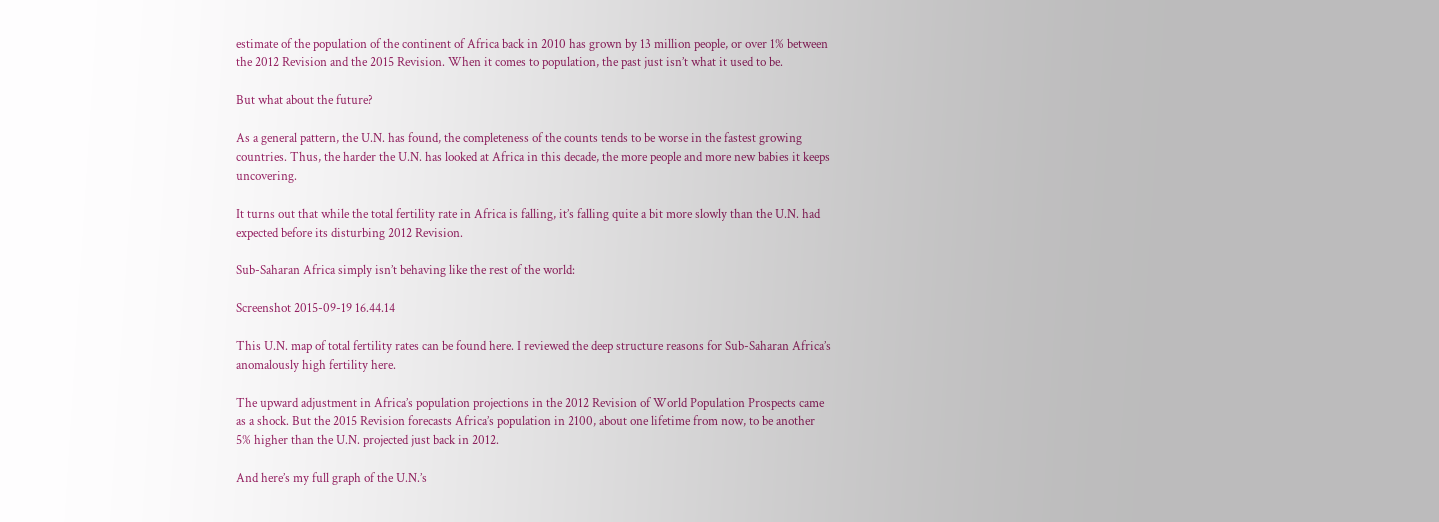estimate of the population of the continent of Africa back in 2010 has grown by 13 million people, or over 1% between the 2012 Revision and the 2015 Revision. When it comes to population, the past just isn’t what it used to be.

But what about the future?

As a general pattern, the U.N. has found, the completeness of the counts tends to be worse in the fastest growing countries. Thus, the harder the U.N. has looked at Africa in this decade, the more people and more new babies it keeps uncovering.

It turns out that while the total fertility rate in Africa is falling, it’s falling quite a bit more slowly than the U.N. had expected before its disturbing 2012 Revision.

Sub-Saharan Africa simply isn’t behaving like the rest of the world:

Screenshot 2015-09-19 16.44.14

This U.N. map of total fertility rates can be found here. I reviewed the deep structure reasons for Sub-Saharan Africa’s anomalously high fertility here.

The upward adjustment in Africa’s population projections in the 2012 Revision of World Population Prospects came as a shock. But the 2015 Revision forecasts Africa’s population in 2100, about one lifetime from now, to be another 5% higher than the U.N. projected just back in 2012.

And here’s my full graph of the U.N.’s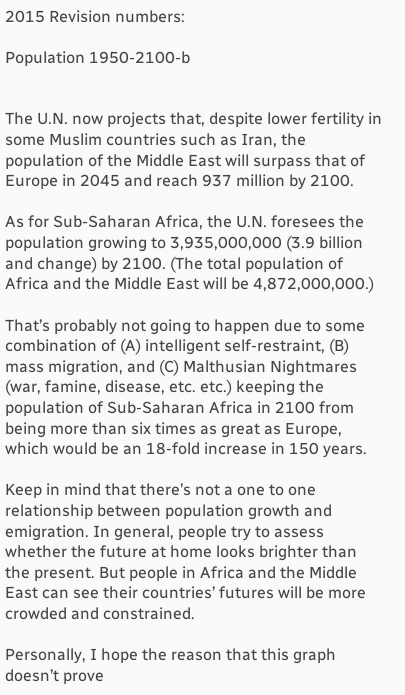2015 Revision numbers:

Population 1950-2100-b


The U.N. now projects that, despite lower fertility in some Muslim countries such as Iran, the population of the Middle East will surpass that of Europe in 2045 and reach 937 million by 2100.

As for Sub-Saharan Africa, the U.N. foresees the population growing to 3,935,000,000 (3.9 billion and change) by 2100. (The total population of Africa and the Middle East will be 4,872,000,000.)

That’s probably not going to happen due to some combination of (A) intelligent self-restraint, (B) mass migration, and (C) Malthusian Nightmares (war, famine, disease, etc. etc.) keeping the population of Sub-Saharan Africa in 2100 from being more than six times as great as Europe, which would be an 18-fold increase in 150 years.

Keep in mind that there’s not a one to one relationship between population growth and emigration. In general, people try to assess whether the future at home looks brighter than the present. But people in Africa and the Middle East can see their countries’ futures will be more crowded and constrained.

Personally, I hope the reason that this graph doesn’t prove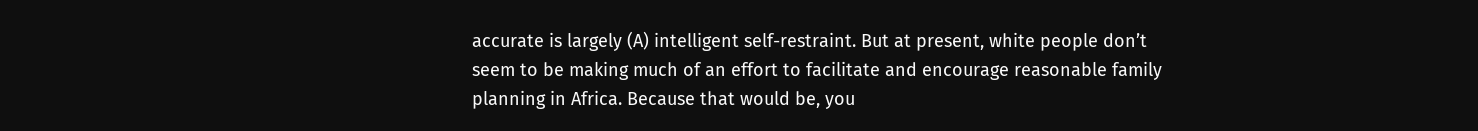accurate is largely (A) intelligent self-restraint. But at present, white people don’t seem to be making much of an effort to facilitate and encourage reasonable family planning in Africa. Because that would be, you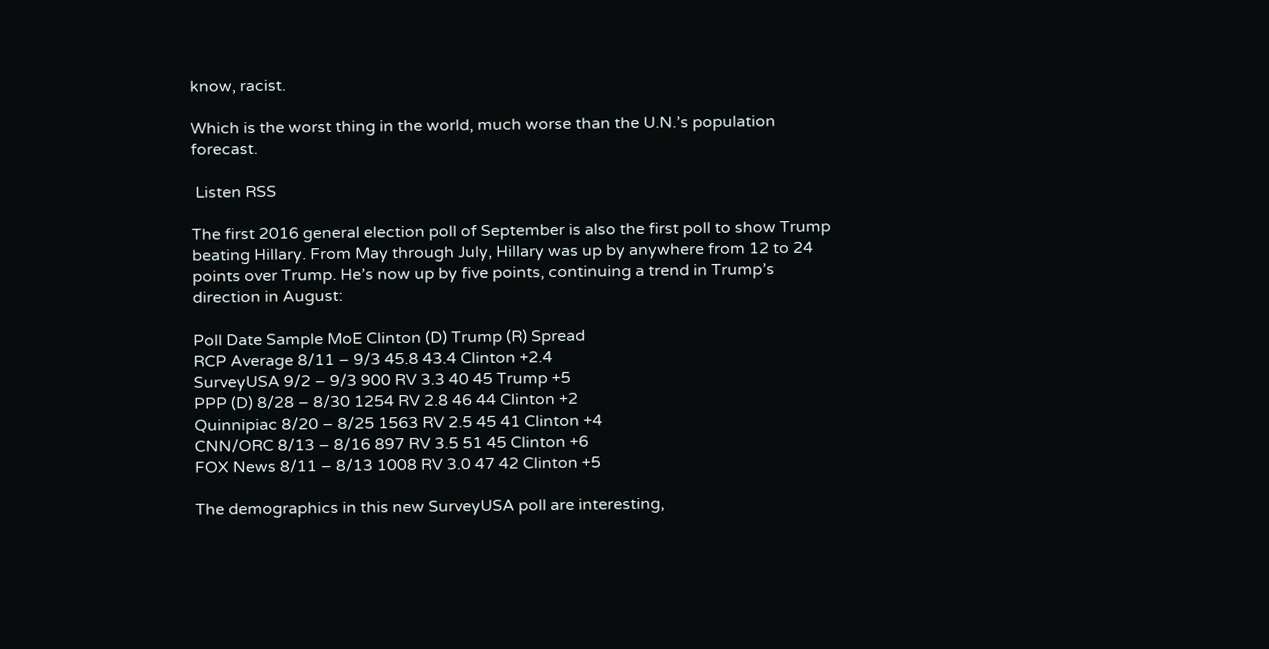know, racist.

Which is the worst thing in the world, much worse than the U.N.’s population forecast.

 Listen RSS

The first 2016 general election poll of September is also the first poll to show Trump beating Hillary. From May through July, Hillary was up by anywhere from 12 to 24 points over Trump. He’s now up by five points, continuing a trend in Trump’s direction in August:

Poll Date Sample MoE Clinton (D) Trump (R) Spread
RCP Average 8/11 – 9/3 45.8 43.4 Clinton +2.4
SurveyUSA 9/2 – 9/3 900 RV 3.3 40 45 Trump +5
PPP (D) 8/28 – 8/30 1254 RV 2.8 46 44 Clinton +2
Quinnipiac 8/20 – 8/25 1563 RV 2.5 45 41 Clinton +4
CNN/ORC 8/13 – 8/16 897 RV 3.5 51 45 Clinton +6
FOX News 8/11 – 8/13 1008 RV 3.0 47 42 Clinton +5

The demographics in this new SurveyUSA poll are interesting,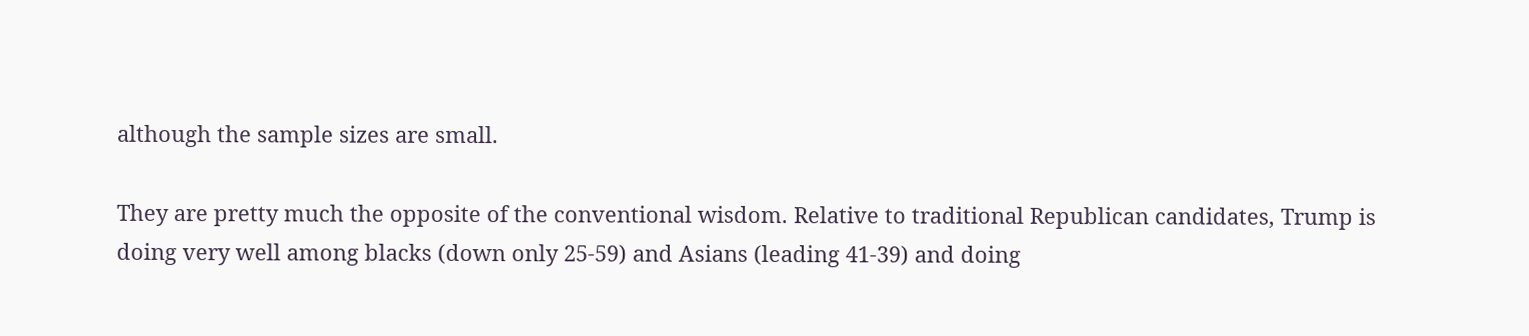although the sample sizes are small.

They are pretty much the opposite of the conventional wisdom. Relative to traditional Republican candidates, Trump is doing very well among blacks (down only 25-59) and Asians (leading 41-39) and doing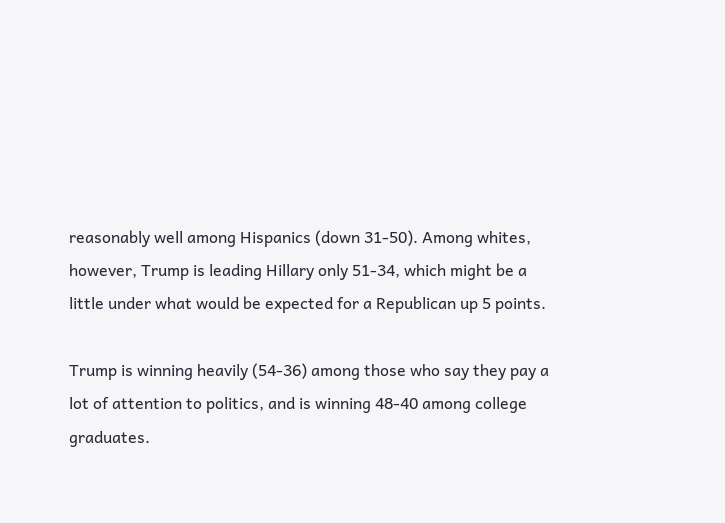reasonably well among Hispanics (down 31-50). Among whites, however, Trump is leading Hillary only 51-34, which might be a little under what would be expected for a Republican up 5 points.

Trump is winning heavily (54-36) among those who say they pay a lot of attention to politics, and is winning 48-40 among college graduates.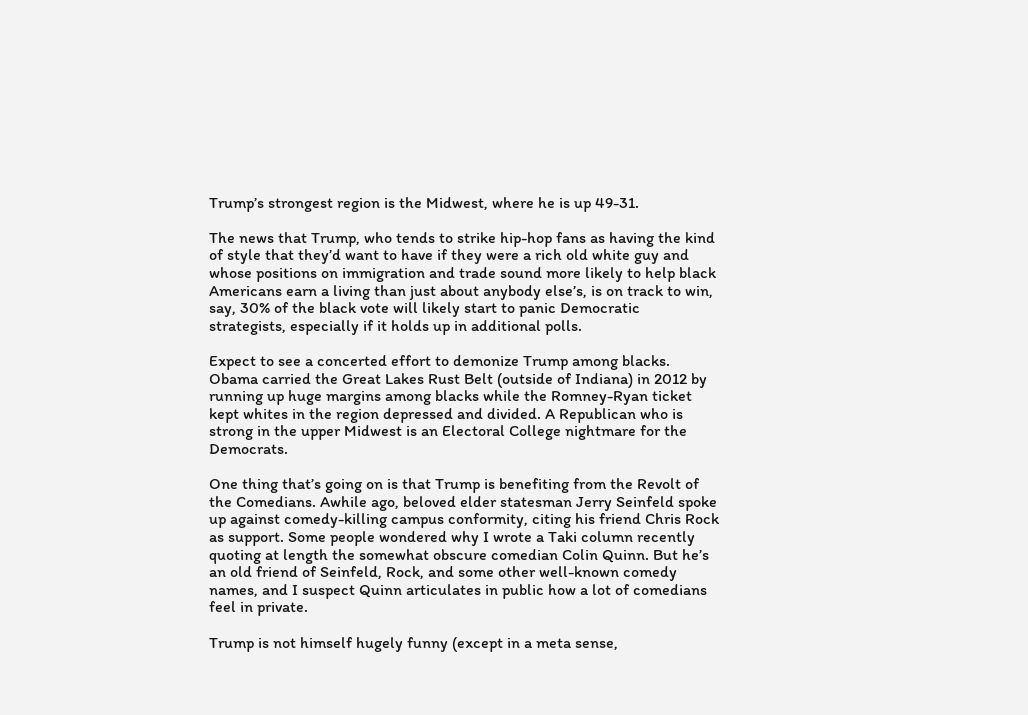Trump’s strongest region is the Midwest, where he is up 49-31.

The news that Trump, who tends to strike hip-hop fans as having the kind of style that they’d want to have if they were a rich old white guy and whose positions on immigration and trade sound more likely to help black Americans earn a living than just about anybody else’s, is on track to win, say, 30% of the black vote will likely start to panic Democratic strategists, especially if it holds up in additional polls.

Expect to see a concerted effort to demonize Trump among blacks. Obama carried the Great Lakes Rust Belt (outside of Indiana) in 2012 by running up huge margins among blacks while the Romney-Ryan ticket kept whites in the region depressed and divided. A Republican who is strong in the upper Midwest is an Electoral College nightmare for the Democrats.

One thing that’s going on is that Trump is benefiting from the Revolt of the Comedians. Awhile ago, beloved elder statesman Jerry Seinfeld spoke up against comedy-killing campus conformity, citing his friend Chris Rock as support. Some people wondered why I wrote a Taki column recently quoting at length the somewhat obscure comedian Colin Quinn. But he’s an old friend of Seinfeld, Rock, and some other well-known comedy names, and I suspect Quinn articulates in public how a lot of comedians feel in private.

Trump is not himself hugely funny (except in a meta sense,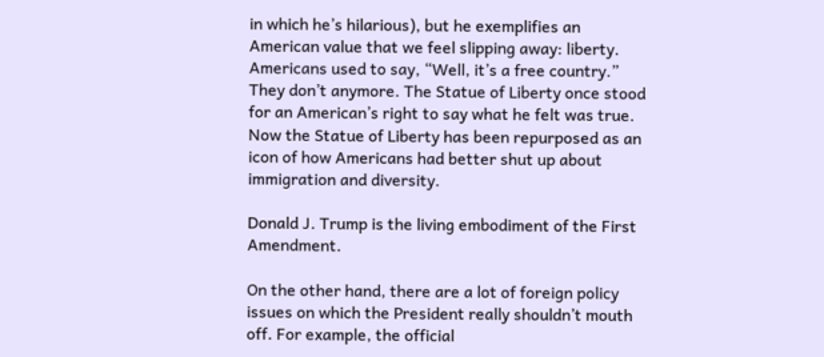in which he’s hilarious), but he exemplifies an American value that we feel slipping away: liberty. Americans used to say, “Well, it’s a free country.” They don’t anymore. The Statue of Liberty once stood for an American’s right to say what he felt was true. Now the Statue of Liberty has been repurposed as an icon of how Americans had better shut up about immigration and diversity.

Donald J. Trump is the living embodiment of the First Amendment.

On the other hand, there are a lot of foreign policy issues on which the President really shouldn’t mouth off. For example, the official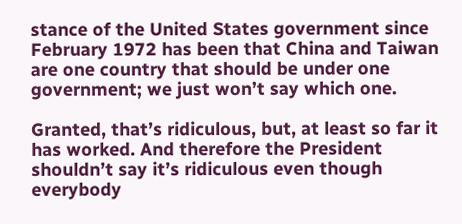stance of the United States government since February 1972 has been that China and Taiwan are one country that should be under one government; we just won’t say which one.

Granted, that’s ridiculous, but, at least so far it has worked. And therefore the President shouldn’t say it’s ridiculous even though everybody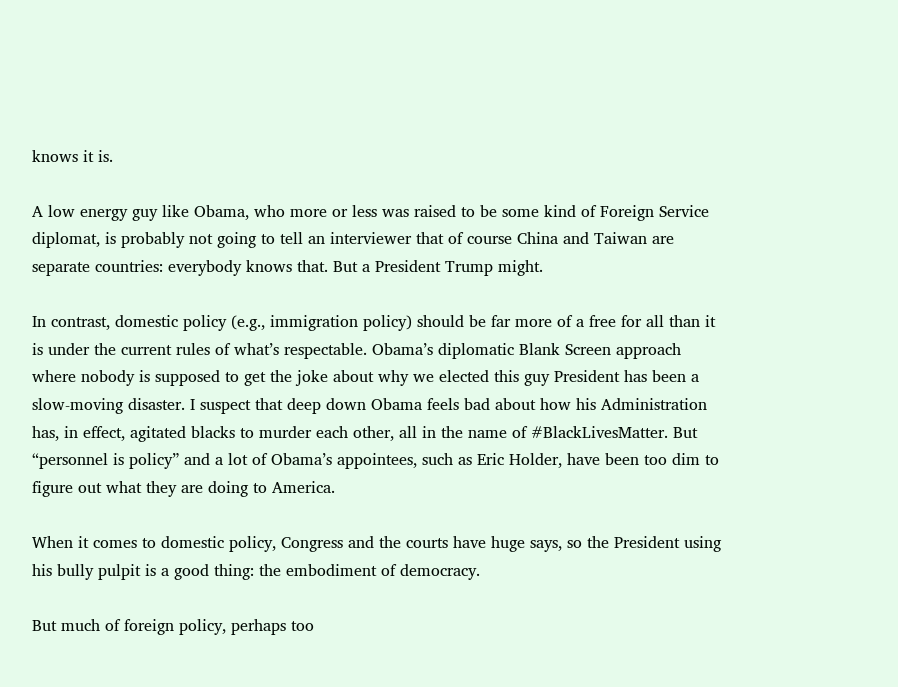knows it is.

A low energy guy like Obama, who more or less was raised to be some kind of Foreign Service diplomat, is probably not going to tell an interviewer that of course China and Taiwan are separate countries: everybody knows that. But a President Trump might.

In contrast, domestic policy (e.g., immigration policy) should be far more of a free for all than it is under the current rules of what’s respectable. Obama’s diplomatic Blank Screen approach where nobody is supposed to get the joke about why we elected this guy President has been a slow-moving disaster. I suspect that deep down Obama feels bad about how his Administration has, in effect, agitated blacks to murder each other, all in the name of #BlackLivesMatter. But “personnel is policy” and a lot of Obama’s appointees, such as Eric Holder, have been too dim to figure out what they are doing to America.

When it comes to domestic policy, Congress and the courts have huge says, so the President using his bully pulpit is a good thing: the embodiment of democracy.

But much of foreign policy, perhaps too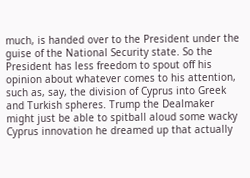much, is handed over to the President under the guise of the National Security state. So the President has less freedom to spout off his opinion about whatever comes to his attention, such as, say, the division of Cyprus into Greek and Turkish spheres. Trump the Dealmaker might just be able to spitball aloud some wacky Cyprus innovation he dreamed up that actually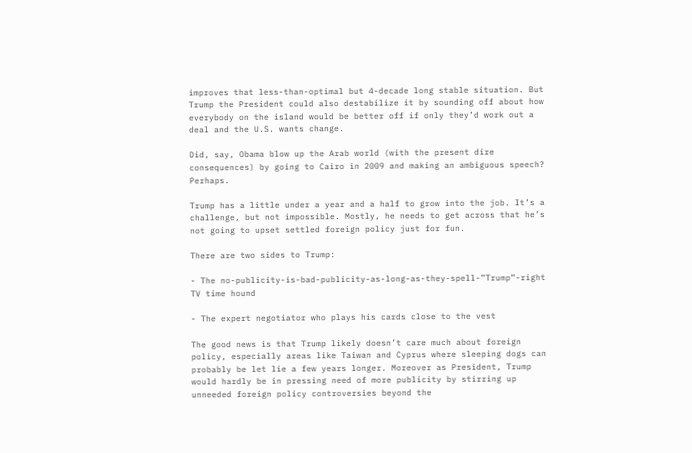improves that less-than-optimal but 4-decade long stable situation. But Trump the President could also destabilize it by sounding off about how everybody on the island would be better off if only they’d work out a deal and the U.S. wants change.

Did, say, Obama blow up the Arab world (with the present dire consequences) by going to Cairo in 2009 and making an ambiguous speech? Perhaps.

Trump has a little under a year and a half to grow into the job. It’s a challenge, but not impossible. Mostly, he needs to get across that he’s not going to upset settled foreign policy just for fun.

There are two sides to Trump:

- The no-publicity-is-bad-publicity-as-long-as-they-spell-”Trump”-right TV time hound

- The expert negotiator who plays his cards close to the vest

The good news is that Trump likely doesn’t care much about foreign policy, especially areas like Taiwan and Cyprus where sleeping dogs can probably be let lie a few years longer. Moreover as President, Trump would hardly be in pressing need of more publicity by stirring up unneeded foreign policy controversies beyond the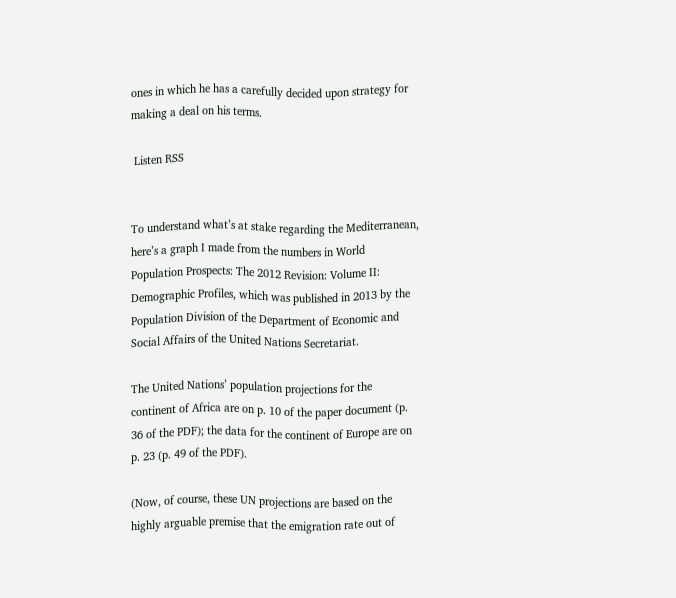ones in which he has a carefully decided upon strategy for making a deal on his terms.

 Listen RSS


To understand what’s at stake regarding the Mediterranean, here’s a graph I made from the numbers in World Population Prospects: The 2012 Revision: Volume II: Demographic Profiles, which was published in 2013 by the Population Division of the Department of Economic and Social Affairs of the United Nations Secretariat.

The United Nations’ population projections for the continent of Africa are on p. 10 of the paper document (p. 36 of the PDF); the data for the continent of Europe are on p. 23 (p. 49 of the PDF).

(Now, of course, these UN projections are based on the highly arguable premise that the emigration rate out of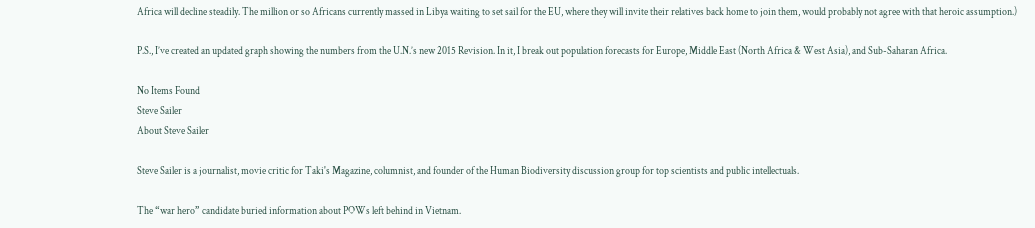Africa will decline steadily. The million or so Africans currently massed in Libya waiting to set sail for the EU, where they will invite their relatives back home to join them, would probably not agree with that heroic assumption.)

P.S., I’ve created an updated graph showing the numbers from the U.N.’s new 2015 Revision. In it, I break out population forecasts for Europe, Middle East (North Africa & West Asia), and Sub-Saharan Africa.

No Items Found
Steve Sailer
About Steve Sailer

Steve Sailer is a journalist, movie critic for Taki's Magazine, columnist, and founder of the Human Biodiversity discussion group for top scientists and public intellectuals.

The “war hero” candidate buried information about POWs left behind in Vietnam.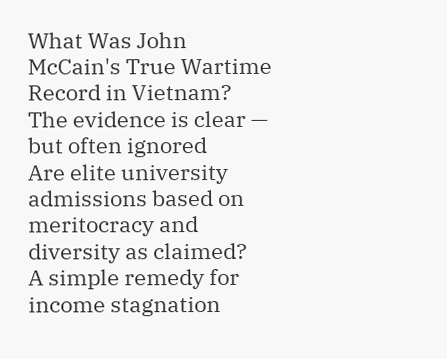What Was John McCain's True Wartime Record in Vietnam?
The evidence is clear — but often ignored
Are elite university admissions based on meritocracy and diversity as claimed?
A simple remedy for income stagnation